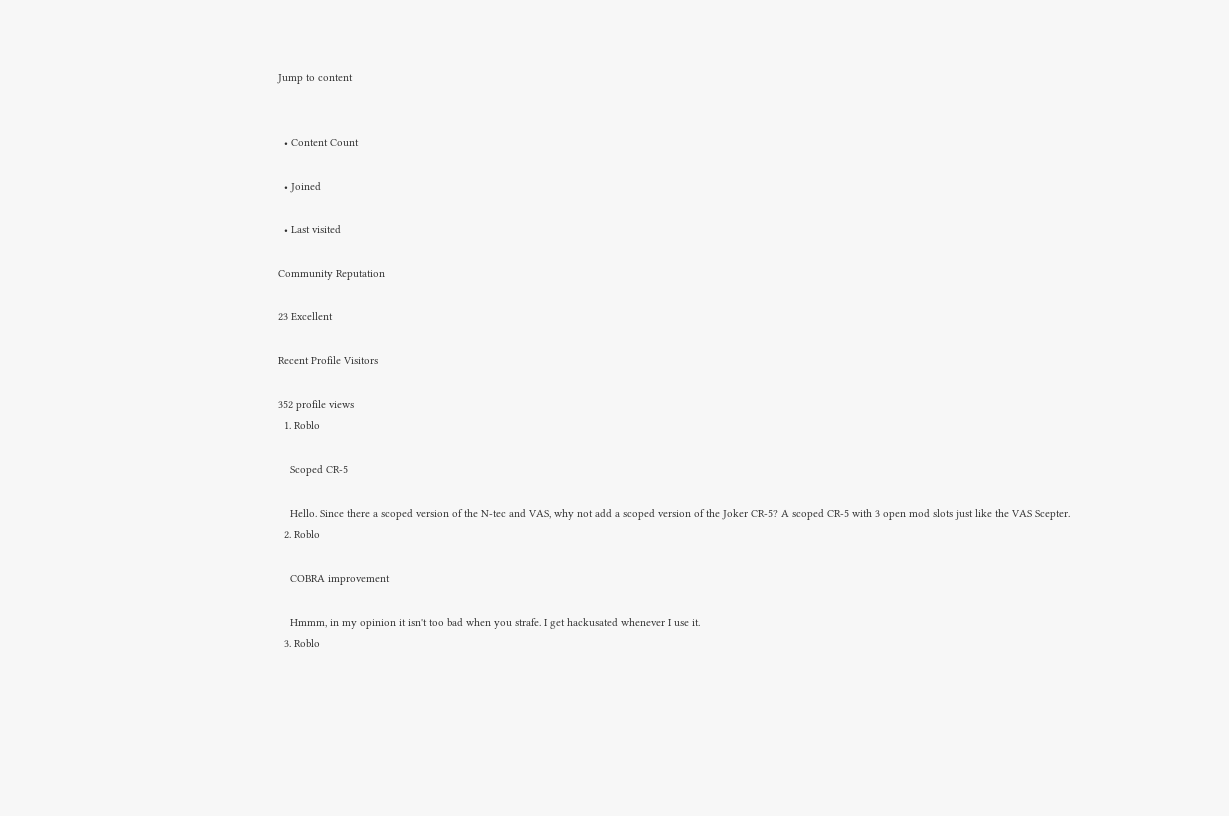Jump to content


  • Content Count

  • Joined

  • Last visited

Community Reputation

23 Excellent

Recent Profile Visitors

352 profile views
  1. Roblo

    Scoped CR-5

    Hello. Since there a scoped version of the N-tec and VAS, why not add a scoped version of the Joker CR-5? A scoped CR-5 with 3 open mod slots just like the VAS Scepter.
  2. Roblo

    COBRA improvement

    Hmmm, in my opinion it isn't too bad when you strafe. I get hackusated whenever I use it.
  3. Roblo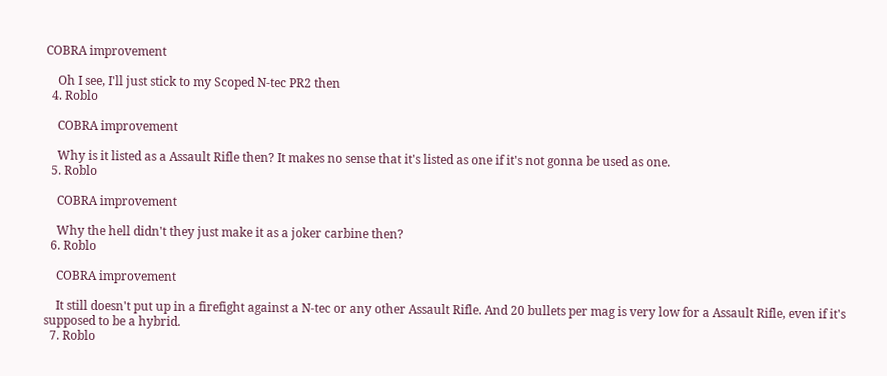COBRA improvement

    Oh I see, I'll just stick to my Scoped N-tec PR2 then
  4. Roblo

    COBRA improvement

    Why is it listed as a Assault Rifle then? It makes no sense that it's listed as one if it's not gonna be used as one.
  5. Roblo

    COBRA improvement

    Why the hell didn't they just make it as a joker carbine then?
  6. Roblo

    COBRA improvement

    It still doesn't put up in a firefight against a N-tec or any other Assault Rifle. And 20 bullets per mag is very low for a Assault Rifle, even if it's supposed to be a hybrid.
  7. Roblo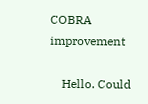COBRA improvement

    Hello. Could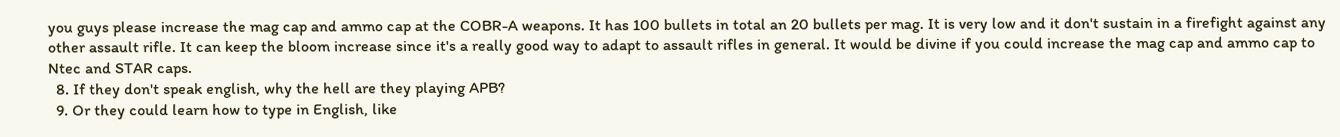you guys please increase the mag cap and ammo cap at the COBR-A weapons. It has 100 bullets in total an 20 bullets per mag. It is very low and it don't sustain in a firefight against any other assault rifle. It can keep the bloom increase since it's a really good way to adapt to assault rifles in general. It would be divine if you could increase the mag cap and ammo cap to Ntec and STAR caps.
  8. If they don't speak english, why the hell are they playing APB?
  9. Or they could learn how to type in English, like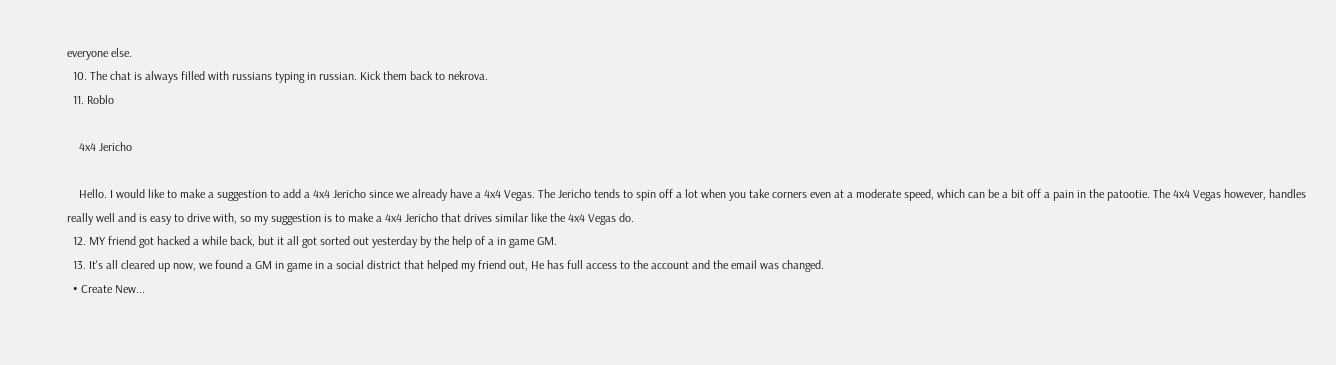everyone else.
  10. The chat is always filled with russians typing in russian. Kick them back to nekrova.
  11. Roblo

    4x4 Jericho

    Hello. I would like to make a suggestion to add a 4x4 Jericho since we already have a 4x4 Vegas. The Jericho tends to spin off a lot when you take corners even at a moderate speed, which can be a bit off a pain in the patootie. The 4x4 Vegas however, handles really well and is easy to drive with, so my suggestion is to make a 4x4 Jericho that drives similar like the 4x4 Vegas do.
  12. MY friend got hacked a while back, but it all got sorted out yesterday by the help of a in game GM.
  13. It's all cleared up now, we found a GM in game in a social district that helped my friend out, He has full access to the account and the email was changed.
  • Create New...